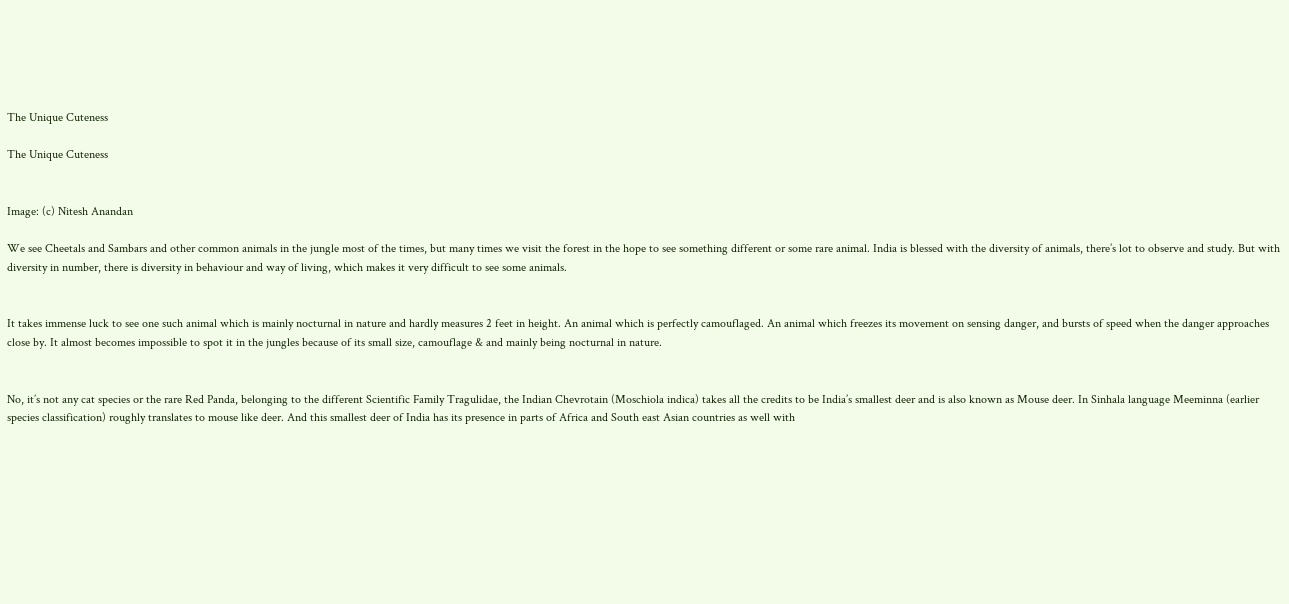The Unique Cuteness

The Unique Cuteness


Image: (c) Nitesh Anandan

We see Cheetals and Sambars and other common animals in the jungle most of the times, but many times we visit the forest in the hope to see something different or some rare animal. India is blessed with the diversity of animals, there’s lot to observe and study. But with diversity in number, there is diversity in behaviour and way of living, which makes it very difficult to see some animals.


It takes immense luck to see one such animal which is mainly nocturnal in nature and hardly measures 2 feet in height. An animal which is perfectly camouflaged. An animal which freezes its movement on sensing danger, and bursts of speed when the danger approaches close by. It almost becomes impossible to spot it in the jungles because of its small size, camouflage & and mainly being nocturnal in nature.


No, it’s not any cat species or the rare Red Panda, belonging to the different Scientific Family Tragulidae, the Indian Chevrotain (Moschiola indica) takes all the credits to be India’s smallest deer and is also known as Mouse deer. In Sinhala language Meeminna (earlier species classification) roughly translates to mouse like deer. And this smallest deer of India has its presence in parts of Africa and South east Asian countries as well with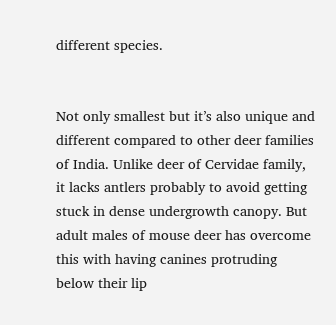different species.


Not only smallest but it’s also unique and different compared to other deer families of India. Unlike deer of Cervidae family, it lacks antlers probably to avoid getting stuck in dense undergrowth canopy. But adult males of mouse deer has overcome this with having canines protruding below their lip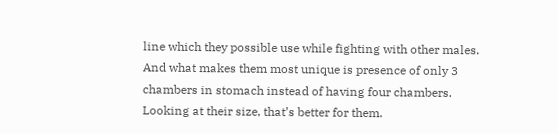line which they possible use while fighting with other males. And what makes them most unique is presence of only 3 chambers in stomach instead of having four chambers. Looking at their size, that’s better for them.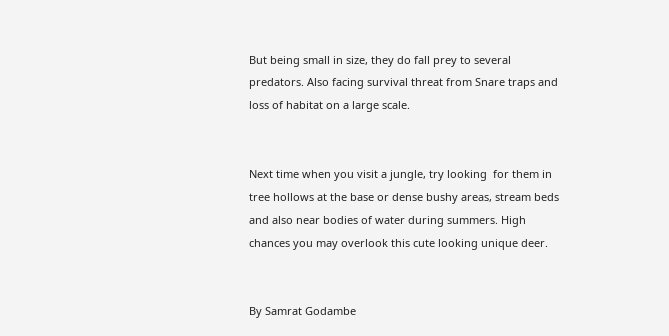But being small in size, they do fall prey to several predators. Also facing survival threat from Snare traps and loss of habitat on a large scale.


Next time when you visit a jungle, try looking  for them in tree hollows at the base or dense bushy areas, stream beds and also near bodies of water during summers. High chances you may overlook this cute looking unique deer.


By Samrat Godambe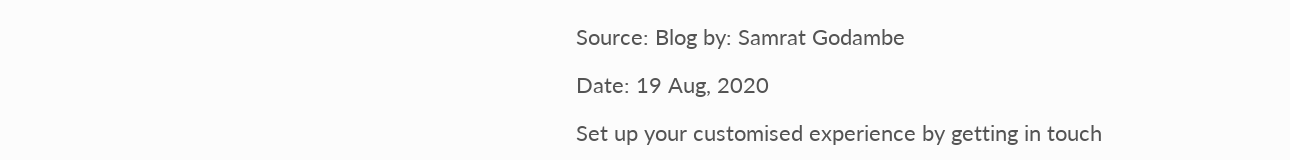Source: Blog by: Samrat Godambe

Date: 19 Aug, 2020

Set up your customised experience by getting in touch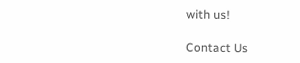with us!

Contact Us